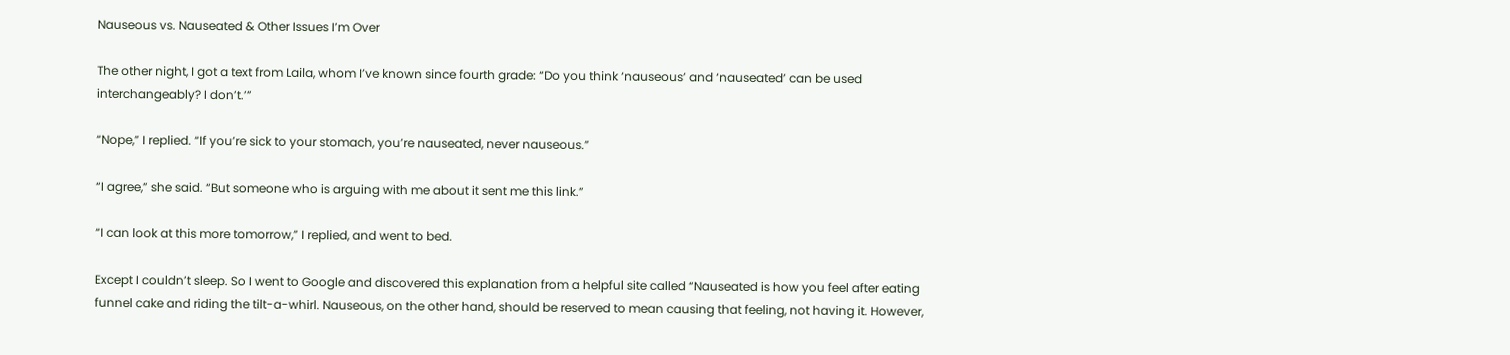Nauseous vs. Nauseated & Other Issues I’m Over

The other night, I got a text from Laila, whom I’ve known since fourth grade: “Do you think ‘nauseous’ and ‘nauseated’ can be used interchangeably? I don’t.’”

“Nope,” I replied. “If you’re sick to your stomach, you’re nauseated, never nauseous.”

“I agree,” she said. “But someone who is arguing with me about it sent me this link.”

“I can look at this more tomorrow,” I replied, and went to bed.

Except I couldn’t sleep. So I went to Google and discovered this explanation from a helpful site called “Nauseated is how you feel after eating funnel cake and riding the tilt-a-whirl. Nauseous, on the other hand, should be reserved to mean causing that feeling, not having it. However,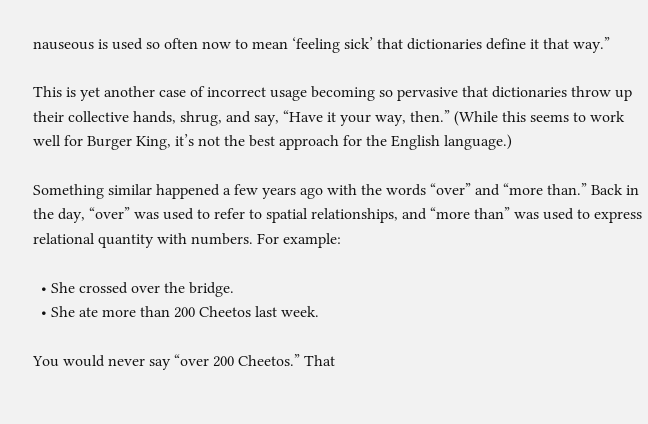nauseous is used so often now to mean ‘feeling sick’ that dictionaries define it that way.”

This is yet another case of incorrect usage becoming so pervasive that dictionaries throw up their collective hands, shrug, and say, “Have it your way, then.” (While this seems to work well for Burger King, it’s not the best approach for the English language.)

Something similar happened a few years ago with the words “over” and “more than.” Back in the day, “over” was used to refer to spatial relationships, and “more than” was used to express relational quantity with numbers. For example:

  • She crossed over the bridge.
  • She ate more than 200 Cheetos last week.

You would never say “over 200 Cheetos.” That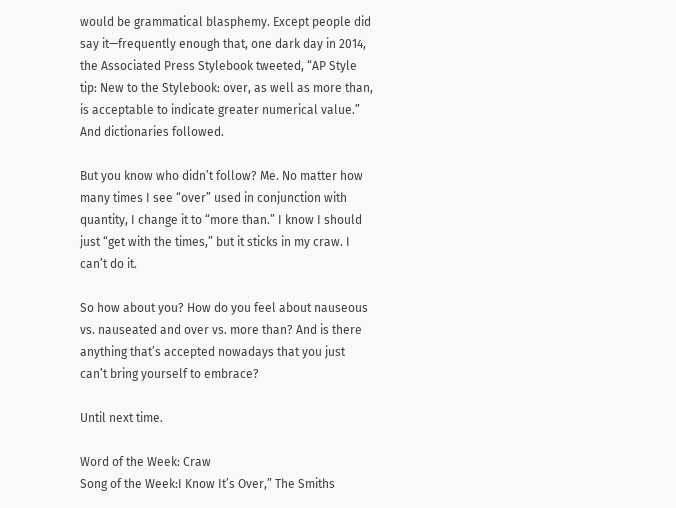would be grammatical blasphemy. Except people did say it—frequently enough that, one dark day in 2014, the Associated Press Stylebook tweeted, “AP Style tip: New to the Stylebook: over, as well as more than, is acceptable to indicate greater numerical value.” And dictionaries followed.

But you know who didn’t follow? Me. No matter how many times I see “over” used in conjunction with quantity, I change it to “more than.” I know I should just “get with the times,” but it sticks in my craw. I can’t do it.

So how about you? How do you feel about nauseous vs. nauseated and over vs. more than? And is there anything that’s accepted nowadays that you just can’t bring yourself to embrace?

Until next time.

Word of the Week: Craw
Song of the Week:I Know It’s Over,” The Smiths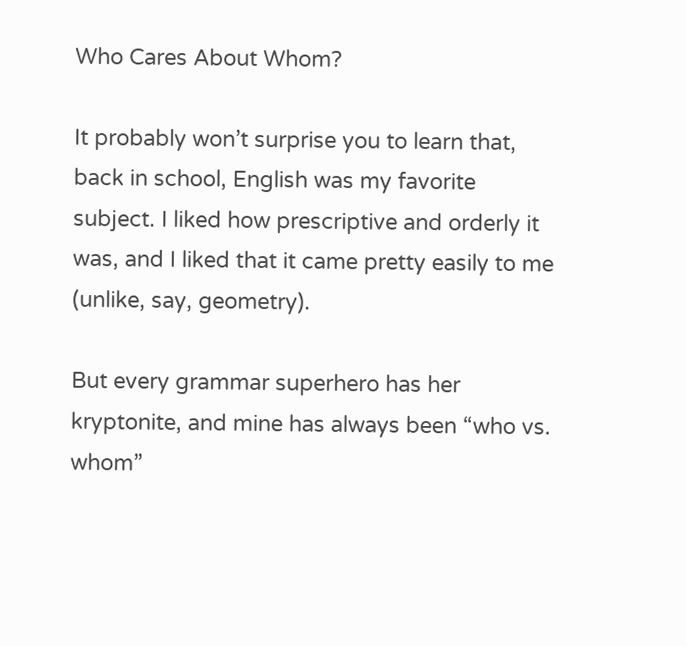Who Cares About Whom?

It probably won’t surprise you to learn that, back in school, English was my favorite subject. I liked how prescriptive and orderly it was, and I liked that it came pretty easily to me (unlike, say, geometry).

But every grammar superhero has her kryptonite, and mine has always been “who vs. whom”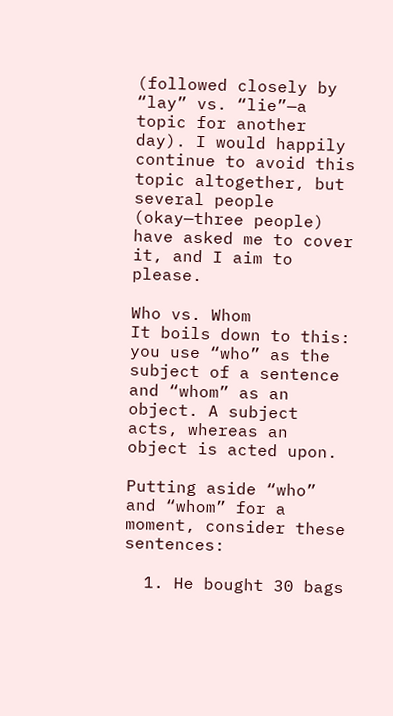(followed closely by “lay” vs. “lie”—a topic for another day). I would happily continue to avoid this topic altogether, but several people (okay—three people) have asked me to cover it, and I aim to please.

Who vs. Whom
It boils down to this: you use “who” as the subject of a sentence and “whom” as an object. A subject acts, whereas an object is acted upon.

Putting aside “who” and “whom” for a moment, consider these sentences:

  1. He bought 30 bags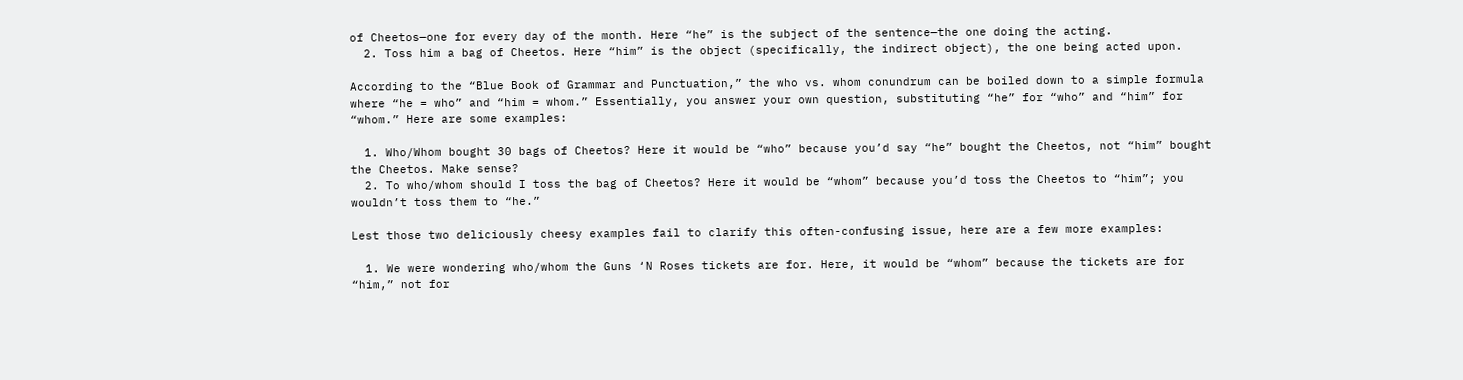of Cheetos—one for every day of the month. Here “he” is the subject of the sentence—the one doing the acting.
  2. Toss him a bag of Cheetos. Here “him” is the object (specifically, the indirect object), the one being acted upon.

According to the “Blue Book of Grammar and Punctuation,” the who vs. whom conundrum can be boiled down to a simple formula where “he = who” and “him = whom.” Essentially, you answer your own question, substituting “he” for “who” and “him” for “whom.” Here are some examples:

  1. Who/Whom bought 30 bags of Cheetos? Here it would be “who” because you’d say “he” bought the Cheetos, not “him” bought the Cheetos. Make sense?
  2. To who/whom should I toss the bag of Cheetos? Here it would be “whom” because you’d toss the Cheetos to “him”; you wouldn’t toss them to “he.”

Lest those two deliciously cheesy examples fail to clarify this often-confusing issue, here are a few more examples:

  1. We were wondering who/whom the Guns ‘N Roses tickets are for. Here, it would be “whom” because the tickets are for “him,” not for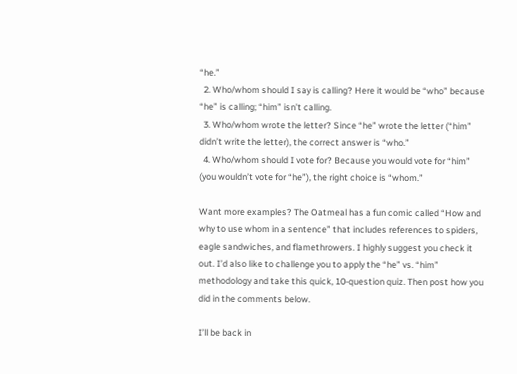“he.”
  2. Who/whom should I say is calling? Here it would be “who” because “he” is calling; “him” isn’t calling.
  3. Who/whom wrote the letter? Since “he” wrote the letter (“him” didn’t write the letter), the correct answer is “who.”
  4. Who/whom should I vote for? Because you would vote for “him” (you wouldn’t vote for “he”), the right choice is “whom.”

Want more examples? The Oatmeal has a fun comic called “How and why to use whom in a sentence” that includes references to spiders, eagle sandwiches, and flamethrowers. I highly suggest you check it out. I’d also like to challenge you to apply the “he” vs. “him” methodology and take this quick, 10-question quiz. Then post how you did in the comments below.

I’ll be back in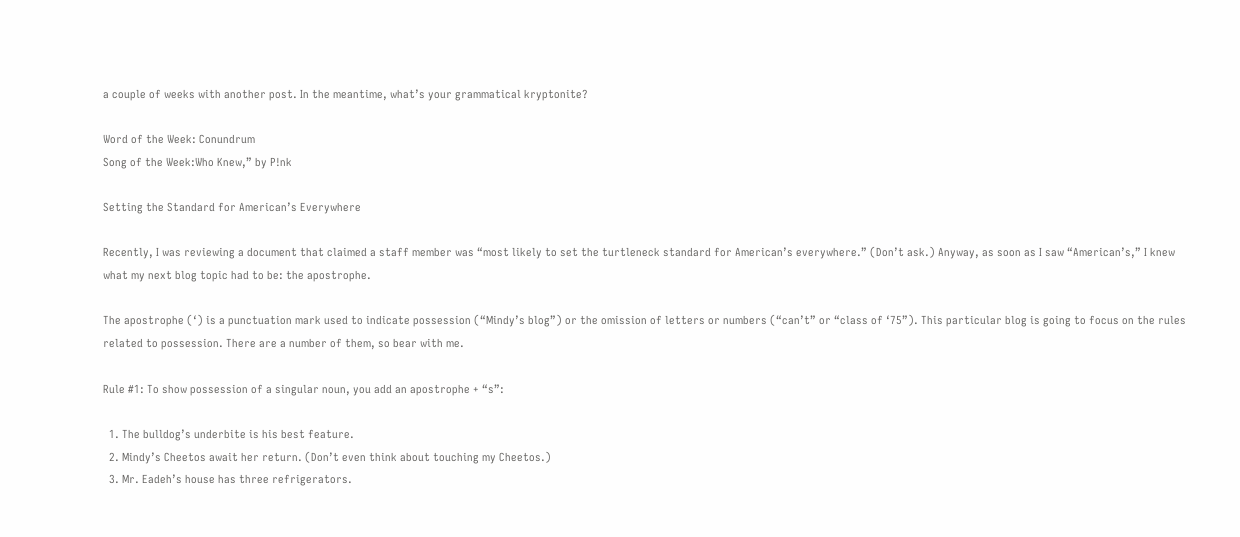a couple of weeks with another post. In the meantime, what’s your grammatical kryptonite?

Word of the Week: Conundrum
Song of the Week:Who Knew,” by P!nk

Setting the Standard for American’s Everywhere

Recently, I was reviewing a document that claimed a staff member was “most likely to set the turtleneck standard for American’s everywhere.” (Don’t ask.) Anyway, as soon as I saw “American’s,” I knew what my next blog topic had to be: the apostrophe.

The apostrophe (‘) is a punctuation mark used to indicate possession (“Mindy’s blog”) or the omission of letters or numbers (“can’t” or “class of ‘75”). This particular blog is going to focus on the rules related to possession. There are a number of them, so bear with me.

Rule #1: To show possession of a singular noun, you add an apostrophe + “s”:

  1. The bulldog’s underbite is his best feature.
  2. Mindy’s Cheetos await her return. (Don’t even think about touching my Cheetos.)
  3. Mr. Eadeh’s house has three refrigerators.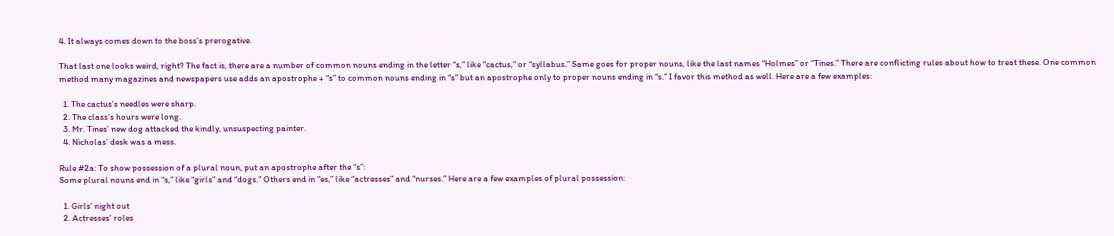4. It always comes down to the boss’s prerogative.

That last one looks weird, right? The fact is, there are a number of common nouns ending in the letter “s,” like “cactus,” or “syllabus.” Same goes for proper nouns, like the last names “Holmes” or “Tines.” There are conflicting rules about how to treat these. One common method many magazines and newspapers use adds an apostrophe + “s” to common nouns ending in “s” but an apostrophe only to proper nouns ending in “s.” I favor this method as well. Here are a few examples:

  1. The cactus’s needles were sharp.
  2. The class’s hours were long.
  3. Mr. Tines’ new dog attacked the kindly, unsuspecting painter.
  4. Nicholas’ desk was a mess.

Rule #2a: To show possession of a plural noun, put an apostrophe after the “s”:
Some plural nouns end in “s,” like “girls” and “dogs.” Others end in “es,” like “actresses” and “nurses.” Here are a few examples of plural possession:

  1. Girls’ night out
  2. Actresses’ roles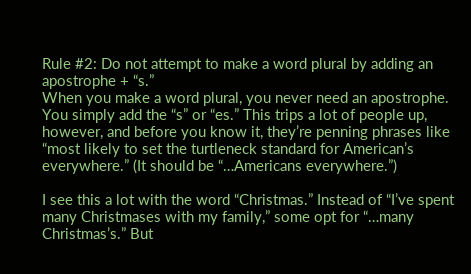Rule #2: Do not attempt to make a word plural by adding an apostrophe + “s.”
When you make a word plural, you never need an apostrophe. You simply add the “s” or “es.” This trips a lot of people up, however, and before you know it, they’re penning phrases like “most likely to set the turtleneck standard for American’s everywhere.” (It should be “…Americans everywhere.”)

I see this a lot with the word “Christmas.” Instead of “I’ve spent many Christmases with my family,” some opt for “…many Christmas’s.” But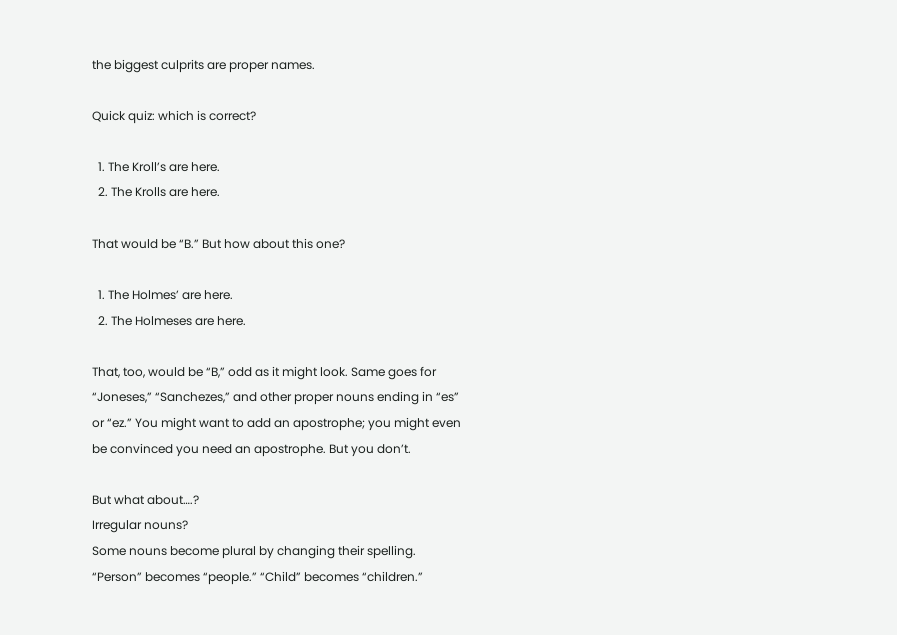the biggest culprits are proper names.

Quick quiz: which is correct?

  1. The Kroll’s are here.
  2. The Krolls are here.

That would be “B.” But how about this one?

  1. The Holmes’ are here.
  2. The Holmeses are here.

That, too, would be “B,” odd as it might look. Same goes for “Joneses,” “Sanchezes,” and other proper nouns ending in “es” or “ez.” You might want to add an apostrophe; you might even be convinced you need an apostrophe. But you don’t.

But what about….?
Irregular nouns?
Some nouns become plural by changing their spelling. “Person” becomes “people.” “Child” becomes “children.”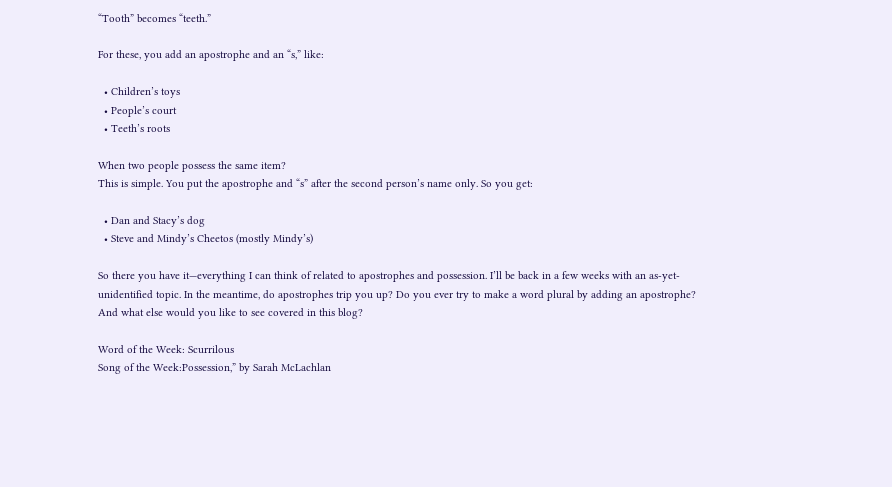“Tooth” becomes “teeth.”

For these, you add an apostrophe and an “s,” like:

  • Children’s toys
  • People’s court
  • Teeth’s roots

When two people possess the same item?
This is simple. You put the apostrophe and “s” after the second person’s name only. So you get:

  • Dan and Stacy’s dog
  • Steve and Mindy’s Cheetos (mostly Mindy’s)

So there you have it—everything I can think of related to apostrophes and possession. I’ll be back in a few weeks with an as-yet-unidentified topic. In the meantime, do apostrophes trip you up? Do you ever try to make a word plural by adding an apostrophe? And what else would you like to see covered in this blog?

Word of the Week: Scurrilous
Song of the Week:Possession,” by Sarah McLachlan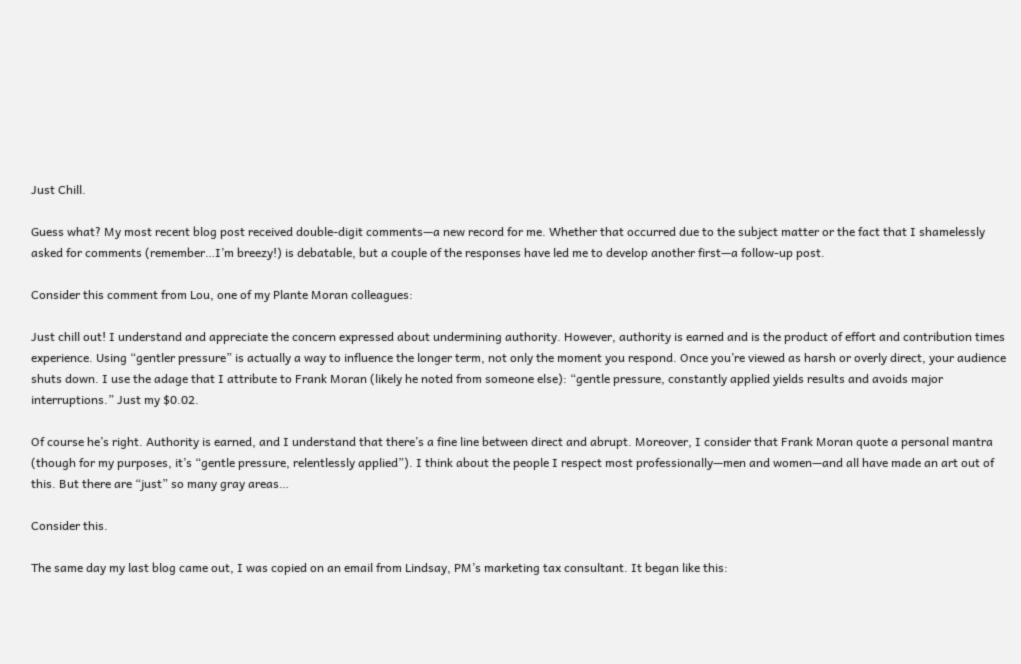Just Chill.

Guess what? My most recent blog post received double-digit comments—a new record for me. Whether that occurred due to the subject matter or the fact that I shamelessly asked for comments (remember…I’m breezy!) is debatable, but a couple of the responses have led me to develop another first—a follow-up post.

Consider this comment from Lou, one of my Plante Moran colleagues:

Just chill out! I understand and appreciate the concern expressed about undermining authority. However, authority is earned and is the product of effort and contribution times experience. Using “gentler pressure” is actually a way to influence the longer term, not only the moment you respond. Once you’re viewed as harsh or overly direct, your audience shuts down. I use the adage that I attribute to Frank Moran (likely he noted from someone else): “gentle pressure, constantly applied yields results and avoids major interruptions.” Just my $0.02.

Of course he’s right. Authority is earned, and I understand that there’s a fine line between direct and abrupt. Moreover, I consider that Frank Moran quote a personal mantra (though for my purposes, it’s “gentle pressure, relentlessly applied”). I think about the people I respect most professionally—men and women—and all have made an art out of this. But there are “just” so many gray areas…

Consider this.

The same day my last blog came out, I was copied on an email from Lindsay, PM’s marketing tax consultant. It began like this: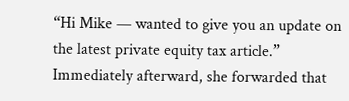“Hi Mike — wanted to give you an update on the latest private equity tax article.” Immediately afterward, she forwarded that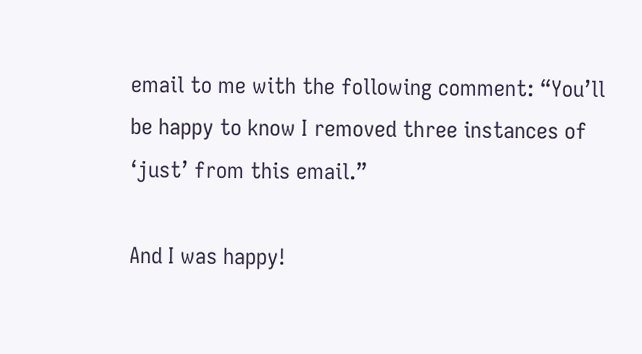email to me with the following comment: “You’ll be happy to know I removed three instances of ‘just’ from this email.”

And I was happy!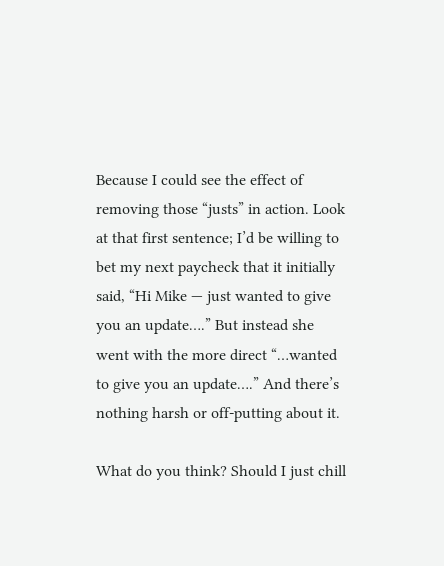Because I could see the effect of removing those “justs” in action. Look at that first sentence; I’d be willing to bet my next paycheck that it initially said, “Hi Mike — just wanted to give you an update….” But instead she went with the more direct “…wanted to give you an update….” And there’s nothing harsh or off-putting about it.

What do you think? Should I just chill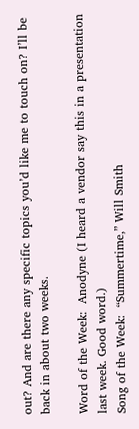out? And are there any specific topics you’d like me to touch on? I’ll be back in about two weeks.

Word of the Week:  Anodyne (I heard a vendor say this in a presentation last week. Good word.)
Song of the Week:  “Summertime,” Will Smith